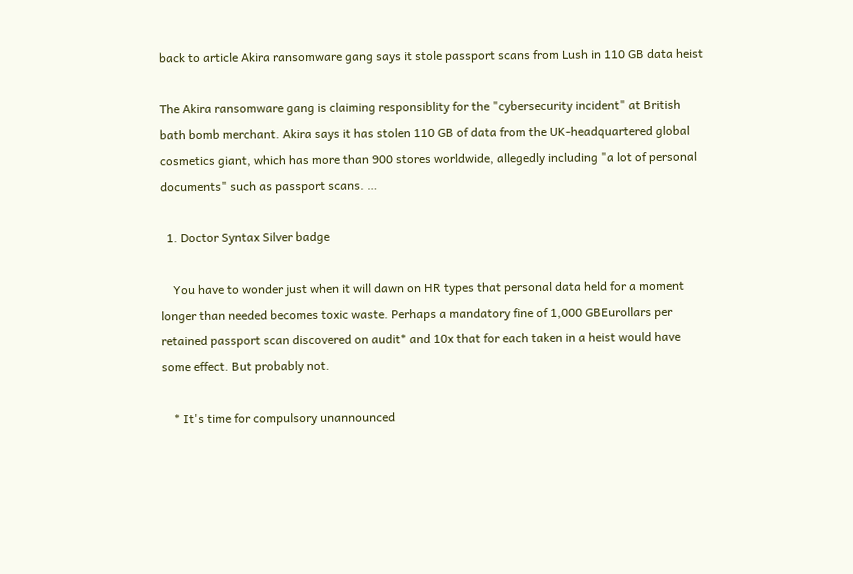back to article Akira ransomware gang says it stole passport scans from Lush in 110 GB data heist

The Akira ransomware gang is claiming responsiblity for the "cybersecurity incident" at British bath bomb merchant. Akira says it has stolen 110 GB of data from the UK-headquartered global cosmetics giant, which has more than 900 stores worldwide, allegedly including "a lot of personal documents" such as passport scans. …

  1. Doctor Syntax Silver badge

    You have to wonder just when it will dawn on HR types that personal data held for a moment longer than needed becomes toxic waste. Perhaps a mandatory fine of 1,000 GBEurollars per retained passport scan discovered on audit* and 10x that for each taken in a heist would have some effect. But probably not.

    * It's time for compulsory unannounced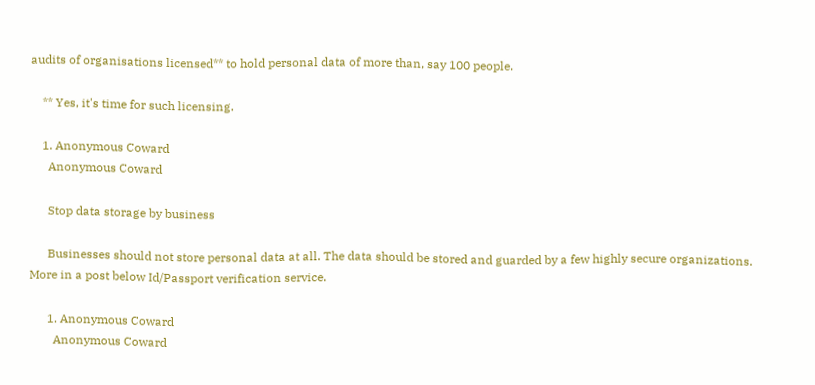audits of organisations licensed** to hold personal data of more than, say 100 people.

    ** Yes, it's time for such licensing.

    1. Anonymous Coward
      Anonymous Coward

      Stop data storage by business

      Businesses should not store personal data at all. The data should be stored and guarded by a few highly secure organizations. More in a post below Id/Passport verification service.

      1. Anonymous Coward
        Anonymous Coward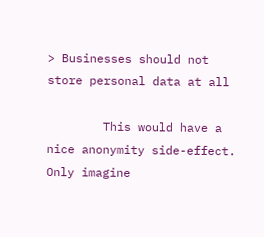> Businesses should not store personal data at all

        This would have a nice anonymity side-effect. Only imagine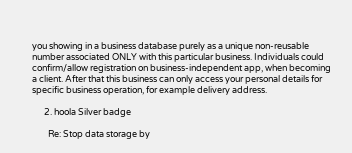you showing in a business database purely as a unique non-reusable number associated ONLY with this particular business. Individuals could confirm/allow registration on business-independent app, when becoming a client. After that this business can only access your personal details for specific business operation, for example delivery address.

      2. hoola Silver badge

        Re: Stop data storage by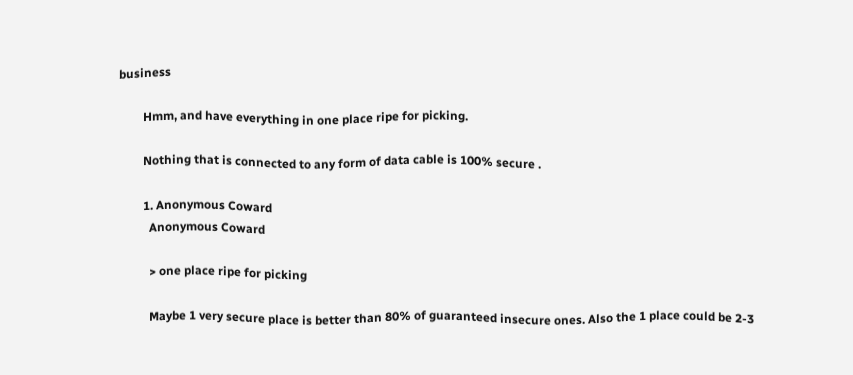business

        Hmm, and have everything in one place ripe for picking.

        Nothing that is connected to any form of data cable is 100% secure .

        1. Anonymous Coward
          Anonymous Coward

          > one place ripe for picking

          Maybe 1 very secure place is better than 80% of guaranteed insecure ones. Also the 1 place could be 2-3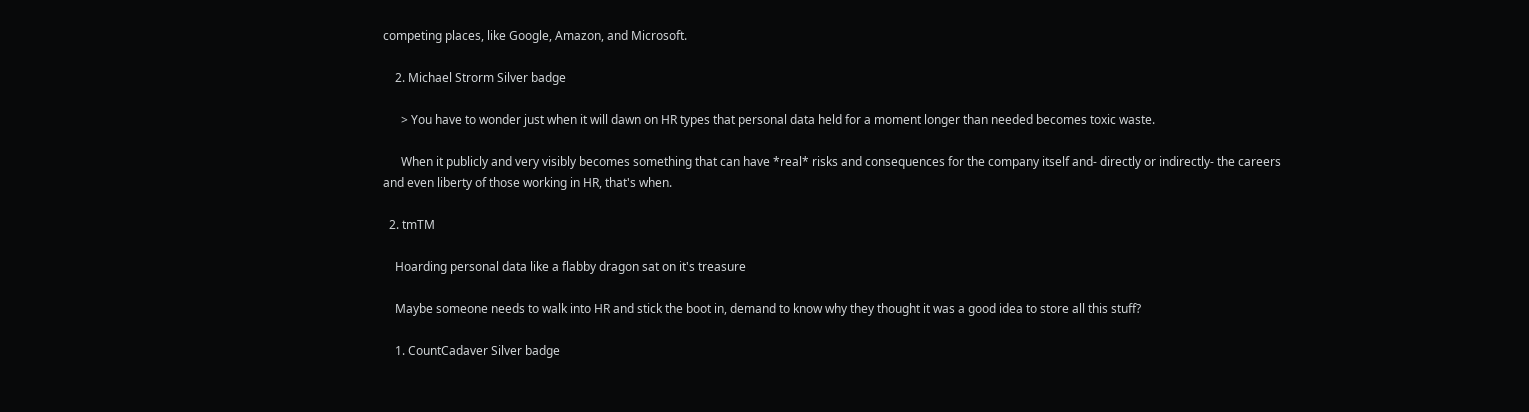competing places, like Google, Amazon, and Microsoft.

    2. Michael Strorm Silver badge

      > You have to wonder just when it will dawn on HR types that personal data held for a moment longer than needed becomes toxic waste.

      When it publicly and very visibly becomes something that can have *real* risks and consequences for the company itself and- directly or indirectly- the careers and even liberty of those working in HR, that's when.

  2. tmTM

    Hoarding personal data like a flabby dragon sat on it's treasure

    Maybe someone needs to walk into HR and stick the boot in, demand to know why they thought it was a good idea to store all this stuff?

    1. CountCadaver Silver badge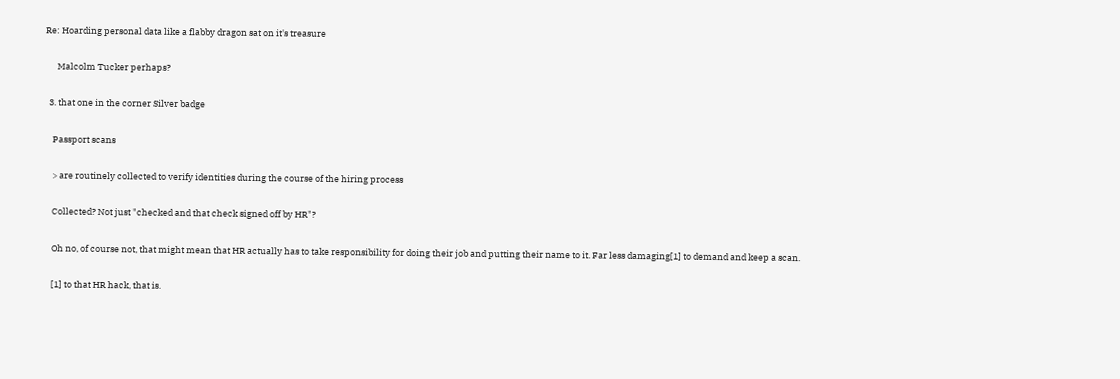Re: Hoarding personal data like a flabby dragon sat on it's treasure

      Malcolm Tucker perhaps?

  3. that one in the corner Silver badge

    Passport scans

    > are routinely collected to verify identities during the course of the hiring process

    Collected? Not just "checked and that check signed off by HR"?

    Oh no, of course not, that might mean that HR actually has to take responsibility for doing their job and putting their name to it. Far less damaging[1] to demand and keep a scan.

    [1] to that HR hack, that is.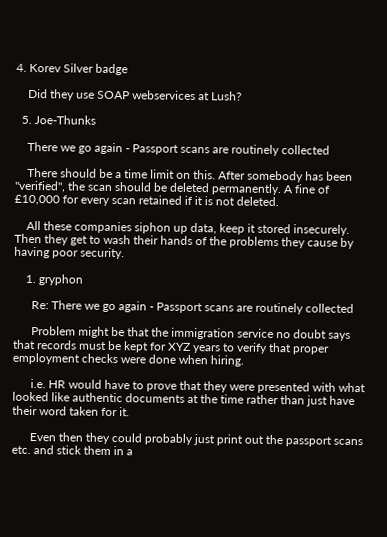4. Korev Silver badge

    Did they use SOAP webservices at Lush?

  5. Joe-Thunks

    There we go again - Passport scans are routinely collected

    There should be a time limit on this. After somebody has been "verified", the scan should be deleted permanently. A fine of £10,000 for every scan retained if it is not deleted.

    All these companies siphon up data, keep it stored insecurely. Then they get to wash their hands of the problems they cause by having poor security.

    1. gryphon

      Re: There we go again - Passport scans are routinely collected

      Problem might be that the immigration service no doubt says that records must be kept for XYZ years to verify that proper employment checks were done when hiring.

      i.e. HR would have to prove that they were presented with what looked like authentic documents at the time rather than just have their word taken for it.

      Even then they could probably just print out the passport scans etc. and stick them in a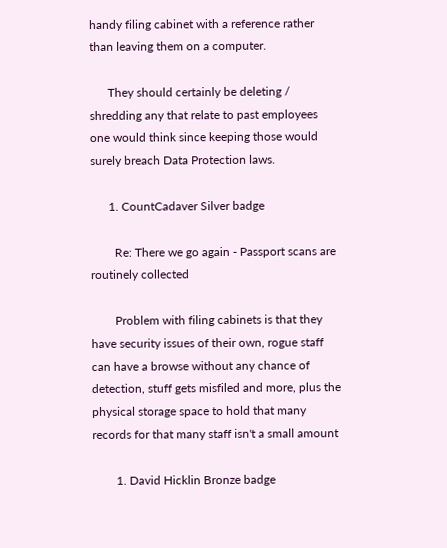handy filing cabinet with a reference rather than leaving them on a computer.

      They should certainly be deleting / shredding any that relate to past employees one would think since keeping those would surely breach Data Protection laws.

      1. CountCadaver Silver badge

        Re: There we go again - Passport scans are routinely collected

        Problem with filing cabinets is that they have security issues of their own, rogue staff can have a browse without any chance of detection, stuff gets misfiled and more, plus the physical storage space to hold that many records for that many staff isn't a small amount

        1. David Hicklin Bronze badge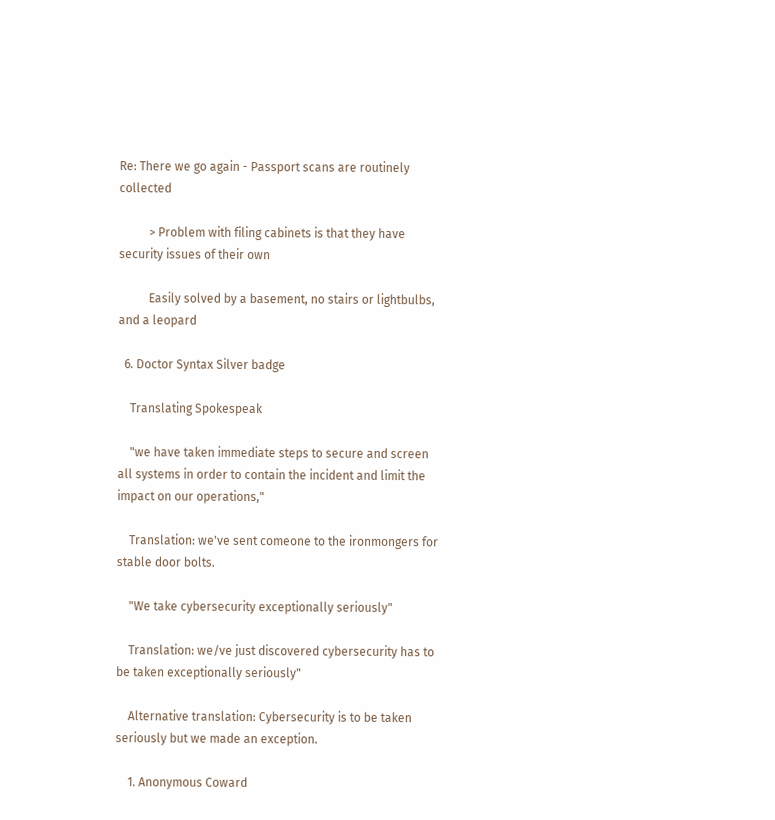Re: There we go again - Passport scans are routinely collected

          > Problem with filing cabinets is that they have security issues of their own

          Easily solved by a basement, no stairs or lightbulbs, and a leopard

  6. Doctor Syntax Silver badge

    Translating Spokespeak

    "we have taken immediate steps to secure and screen all systems in order to contain the incident and limit the impact on our operations,"

    Translation: we've sent comeone to the ironmongers for stable door bolts.

    "We take cybersecurity exceptionally seriously"

    Translation: we/ve just discovered cybersecurity has to be taken exceptionally seriously"

    Alternative translation: Cybersecurity is to be taken seriously but we made an exception.

    1. Anonymous Coward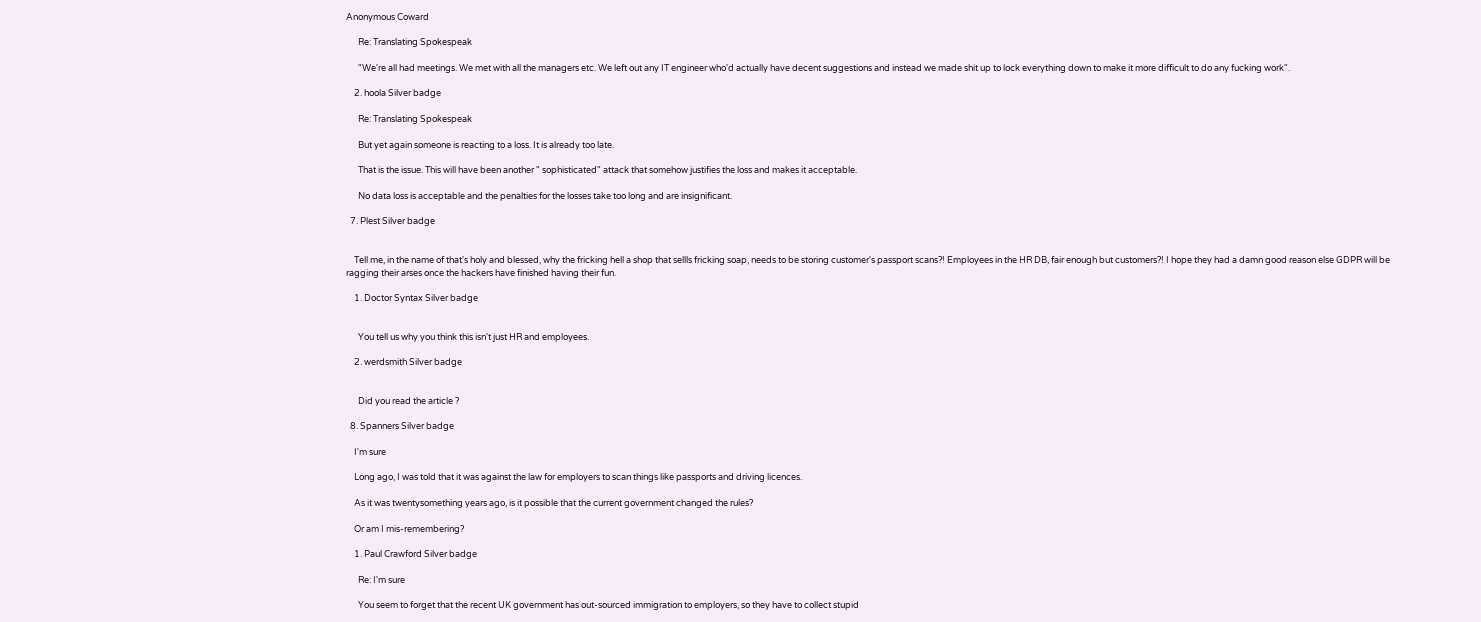Anonymous Coward

      Re: Translating Spokespeak

      "We're all had meetings. We met with all the managers etc. We left out any IT engineer who'd actually have decent suggestions and instead we made shit up to lock everything down to make it more difficult to do any fucking work".

    2. hoola Silver badge

      Re: Translating Spokespeak

      But yet again someone is reacting to a loss. It is already too late.

      That is the issue. This will have been another " sophisticated" attack that somehow justifies the loss and makes it acceptable.

      No data loss is acceptable and the penalties for the losses take too long and are insignificant.

  7. Plest Silver badge


    Tell me, in the name of that's holy and blessed, why the fricking hell a shop that sellls fricking soap, needs to be storing customer's passport scans?! Employees in the HR DB, fair enough but customers?! I hope they had a damn good reason else GDPR will be ragging their arses once the hackers have finished having their fun.

    1. Doctor Syntax Silver badge


      You tell us why you think this isn't just HR and employees.

    2. werdsmith Silver badge


      Did you read the article ?

  8. Spanners Silver badge

    I'm sure

    Long ago, I was told that it was against the law for employers to scan things like passports and driving licences.

    As it was twentysomething years ago, is it possible that the current government changed the rules?

    Or am I mis-remembering?

    1. Paul Crawford Silver badge

      Re: I'm sure

      You seem to forget that the recent UK government has out-sourced immigration to employers, so they have to collect stupid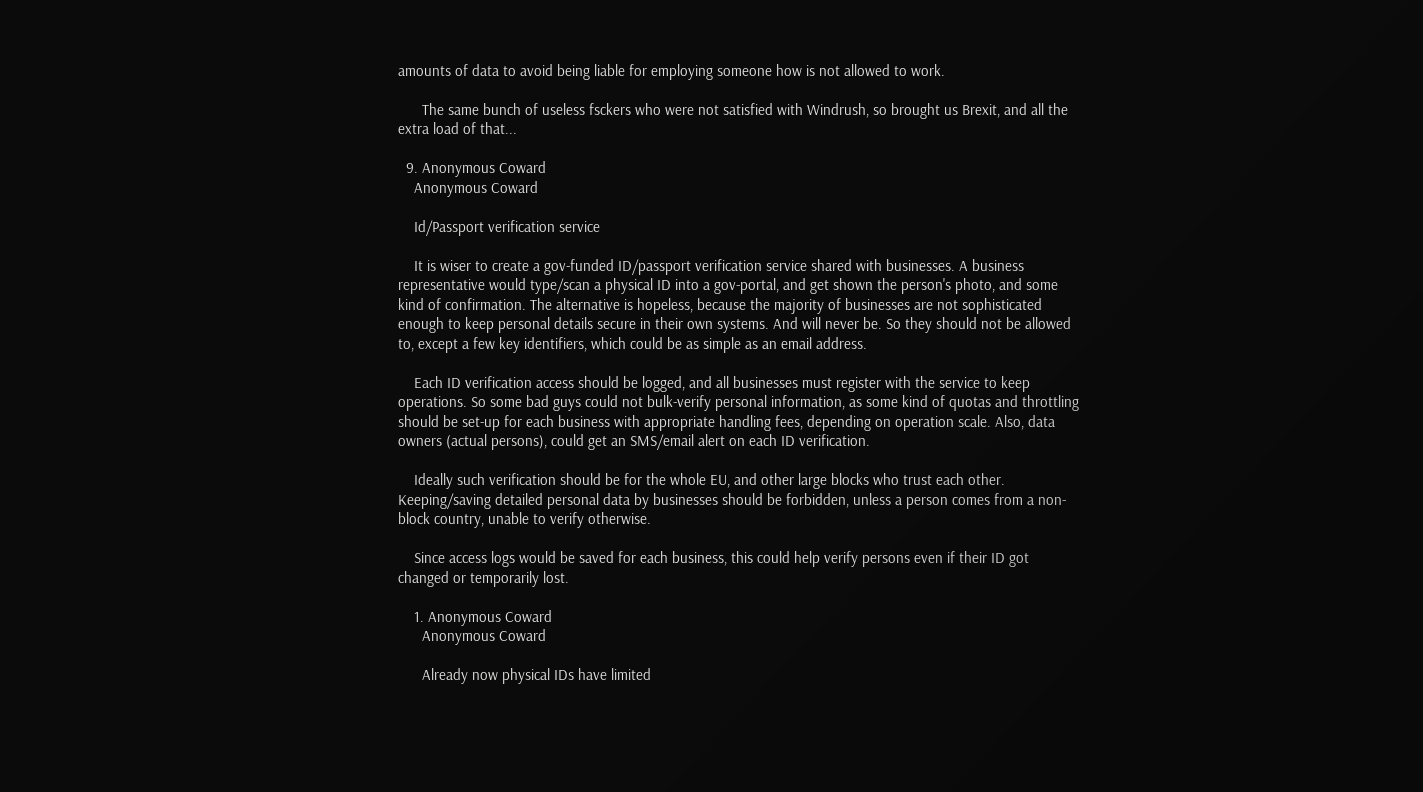amounts of data to avoid being liable for employing someone how is not allowed to work.

      The same bunch of useless fsckers who were not satisfied with Windrush, so brought us Brexit, and all the extra load of that...

  9. Anonymous Coward
    Anonymous Coward

    Id/Passport verification service

    It is wiser to create a gov-funded ID/passport verification service shared with businesses. A business representative would type/scan a physical ID into a gov-portal, and get shown the person's photo, and some kind of confirmation. The alternative is hopeless, because the majority of businesses are not sophisticated enough to keep personal details secure in their own systems. And will never be. So they should not be allowed to, except a few key identifiers, which could be as simple as an email address.

    Each ID verification access should be logged, and all businesses must register with the service to keep operations. So some bad guys could not bulk-verify personal information, as some kind of quotas and throttling should be set-up for each business with appropriate handling fees, depending on operation scale. Also, data owners (actual persons), could get an SMS/email alert on each ID verification.

    Ideally such verification should be for the whole EU, and other large blocks who trust each other. Keeping/saving detailed personal data by businesses should be forbidden, unless a person comes from a non-block country, unable to verify otherwise.

    Since access logs would be saved for each business, this could help verify persons even if their ID got changed or temporarily lost.

    1. Anonymous Coward
      Anonymous Coward

      Already now physical IDs have limited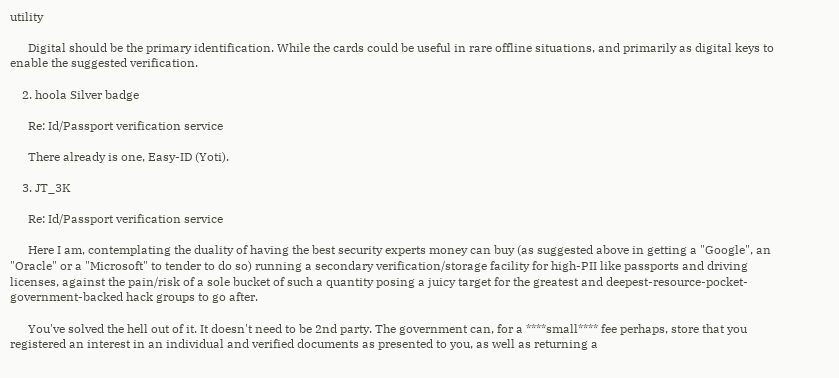utility

      Digital should be the primary identification. While the cards could be useful in rare offline situations, and primarily as digital keys to enable the suggested verification.

    2. hoola Silver badge

      Re: Id/Passport verification service

      There already is one, Easy-ID (Yoti).

    3. JT_3K

      Re: Id/Passport verification service

      Here I am, contemplating the duality of having the best security experts money can buy (as suggested above in getting a "Google", an "Oracle" or a "Microsoft" to tender to do so) running a secondary verification/storage facility for high-PII like passports and driving licenses, against the pain/risk of a sole bucket of such a quantity posing a juicy target for the greatest and deepest-resource-pocket-government-backed hack groups to go after.

      You've solved the hell out of it. It doesn't need to be 2nd party. The government can, for a ****small**** fee perhaps, store that you registered an interest in an individual and verified documents as presented to you, as well as returning a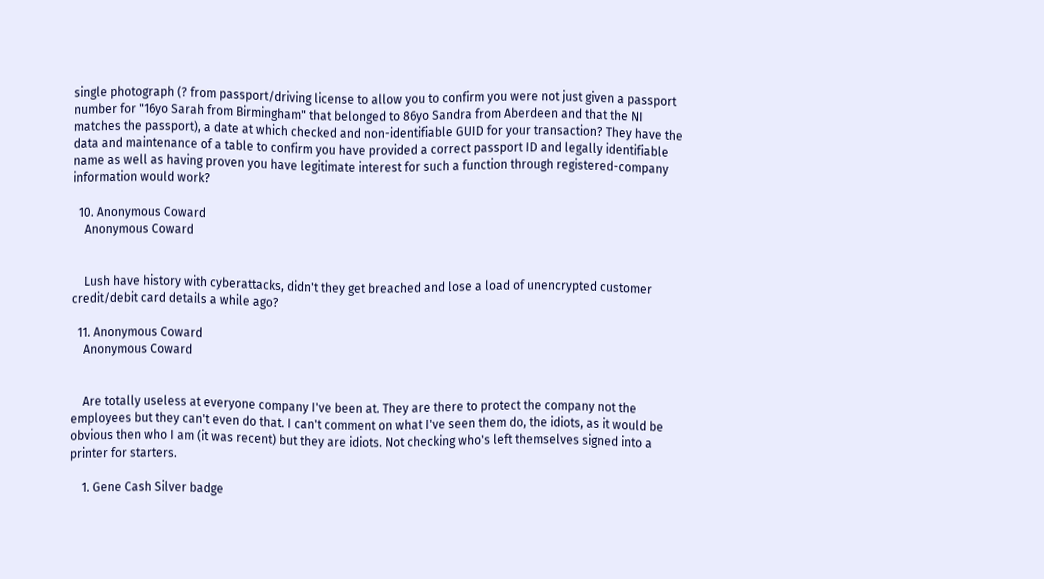single photograph (? from passport/driving license to allow you to confirm you were not just given a passport number for "16yo Sarah from Birmingham" that belonged to 86yo Sandra from Aberdeen and that the NI matches the passport), a date at which checked and non-identifiable GUID for your transaction? They have the data and maintenance of a table to confirm you have provided a correct passport ID and legally identifiable name as well as having proven you have legitimate interest for such a function through registered-company information would work?

  10. Anonymous Coward
    Anonymous Coward


    Lush have history with cyberattacks, didn't they get breached and lose a load of unencrypted customer credit/debit card details a while ago?

  11. Anonymous Coward
    Anonymous Coward


    Are totally useless at everyone company I've been at. They are there to protect the company not the employees but they can't even do that. I can't comment on what I've seen them do, the idiots, as it would be obvious then who I am (it was recent) but they are idiots. Not checking who's left themselves signed into a printer for starters.

    1. Gene Cash Silver badge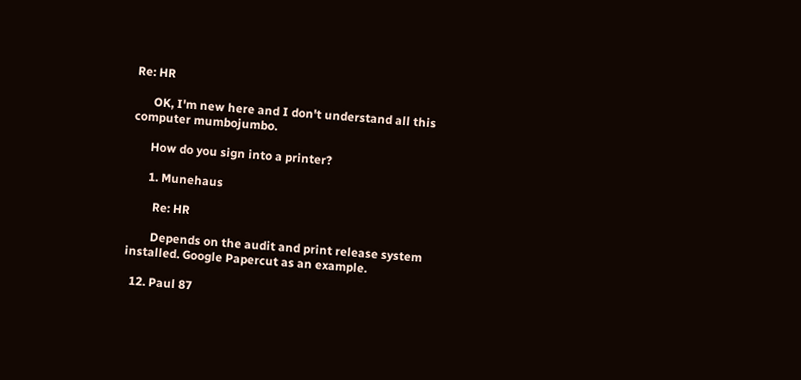Re: HR

      OK, I'm new here and I don't understand all this computer mumbojumbo.

      How do you sign into a printer?

      1. Munehaus

        Re: HR

        Depends on the audit and print release system installed. Google Papercut as an example.

  12. Paul 87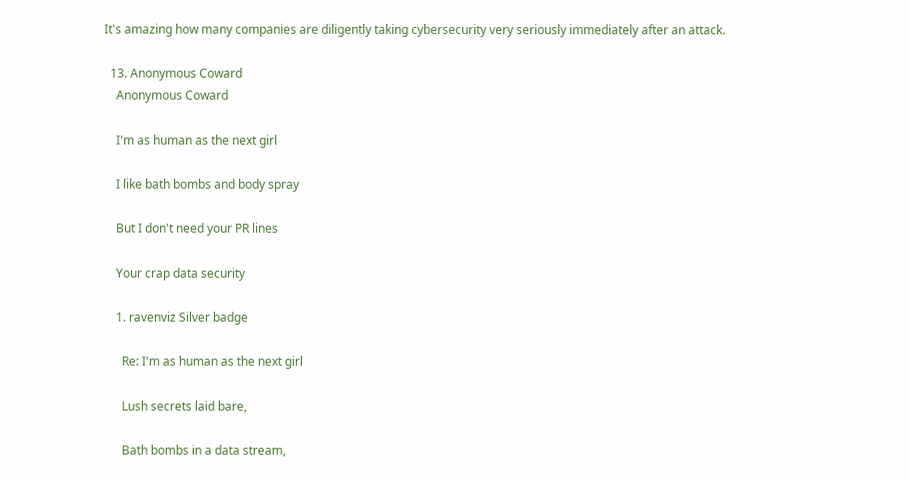It's amazing how many companies are diligently taking cybersecurity very seriously immediately after an attack.

  13. Anonymous Coward
    Anonymous Coward

    I'm as human as the next girl

    I like bath bombs and body spray

    But I don't need your PR lines

    Your crap data security

    1. ravenviz Silver badge

      Re: I'm as human as the next girl

      Lush secrets laid bare,

      Bath bombs in a data stream,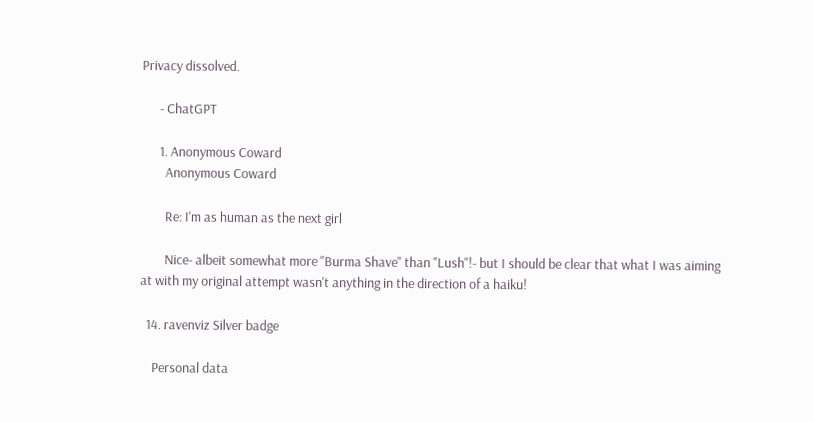Privacy dissolved.

      - ChatGPT

      1. Anonymous Coward
        Anonymous Coward

        Re: I'm as human as the next girl

        Nice- albeit somewhat more "Burma Shave" than "Lush"!- but I should be clear that what I was aiming at with my original attempt wasn't anything in the direction of a haiku!

  14. ravenviz Silver badge

    Personal data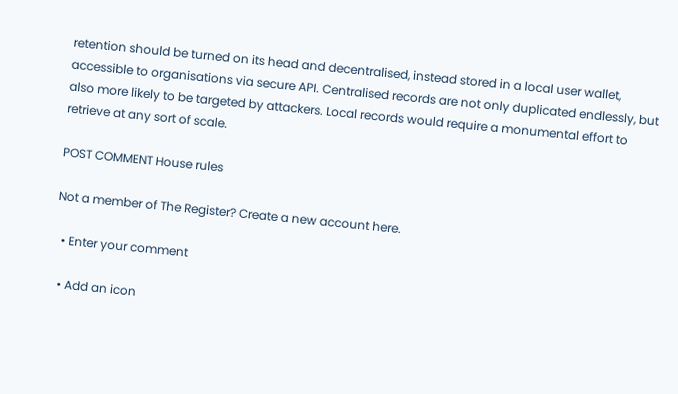retention should be turned on its head and decentralised, instead stored in a local user wallet, accessible to organisations via secure API. Centralised records are not only duplicated endlessly, but also more likely to be targeted by attackers. Local records would require a monumental effort to retrieve at any sort of scale.

POST COMMENT House rules

Not a member of The Register? Create a new account here.

  • Enter your comment

  • Add an icon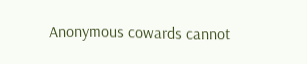Anonymous cowards cannot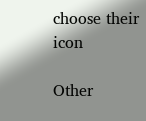choose their icon

Other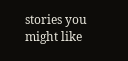stories you might like